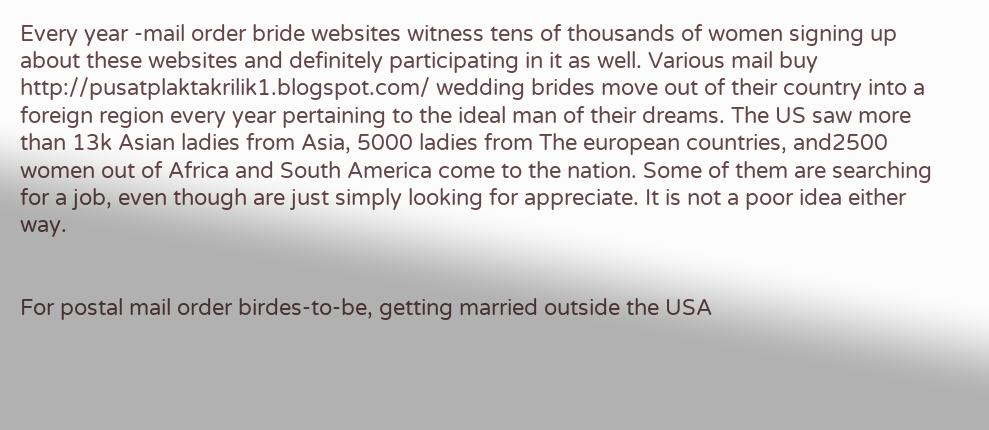Every year -mail order bride websites witness tens of thousands of women signing up about these websites and definitely participating in it as well. Various mail buy http://pusatplaktakrilik1.blogspot.com/ wedding brides move out of their country into a foreign region every year pertaining to the ideal man of their dreams. The US saw more than 13k Asian ladies from Asia, 5000 ladies from The european countries, and2500 women out of Africa and South America come to the nation. Some of them are searching for a job, even though are just simply looking for appreciate. It is not a poor idea either way.


For postal mail order birdes-to-be, getting married outside the USA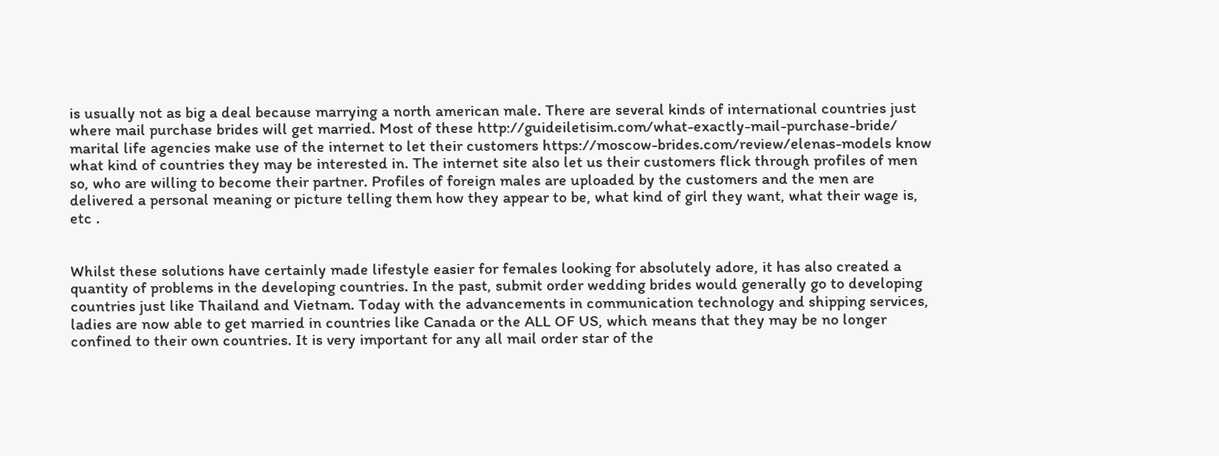is usually not as big a deal because marrying a north american male. There are several kinds of international countries just where mail purchase brides will get married. Most of these http://guideiletisim.com/what-exactly-mail-purchase-bride/ marital life agencies make use of the internet to let their customers https://moscow-brides.com/review/elenas-models know what kind of countries they may be interested in. The internet site also let us their customers flick through profiles of men so, who are willing to become their partner. Profiles of foreign males are uploaded by the customers and the men are delivered a personal meaning or picture telling them how they appear to be, what kind of girl they want, what their wage is, etc .


Whilst these solutions have certainly made lifestyle easier for females looking for absolutely adore, it has also created a quantity of problems in the developing countries. In the past, submit order wedding brides would generally go to developing countries just like Thailand and Vietnam. Today with the advancements in communication technology and shipping services, ladies are now able to get married in countries like Canada or the ALL OF US, which means that they may be no longer confined to their own countries. It is very important for any all mail order star of the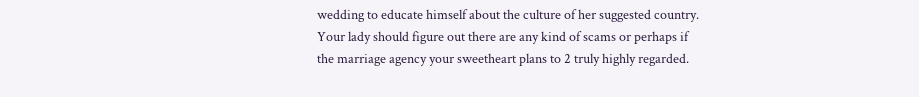wedding to educate himself about the culture of her suggested country. Your lady should figure out there are any kind of scams or perhaps if the marriage agency your sweetheart plans to 2 truly highly regarded.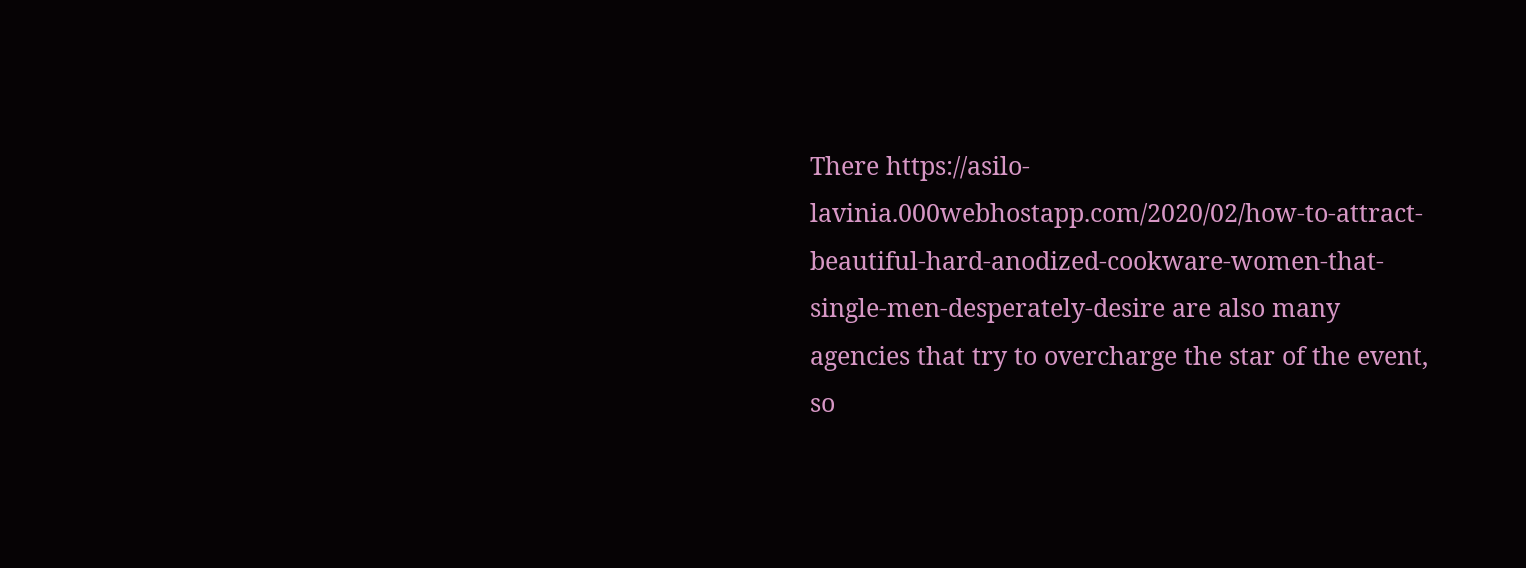There https://asilo-lavinia.000webhostapp.com/2020/02/how-to-attract-beautiful-hard-anodized-cookware-women-that-single-men-desperately-desire are also many agencies that try to overcharge the star of the event, so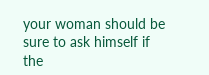your woman should be sure to ask himself if the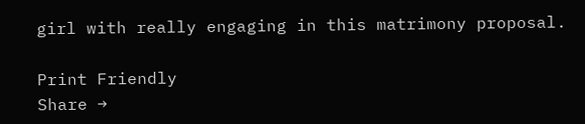girl with really engaging in this matrimony proposal.

Print Friendly
Share →